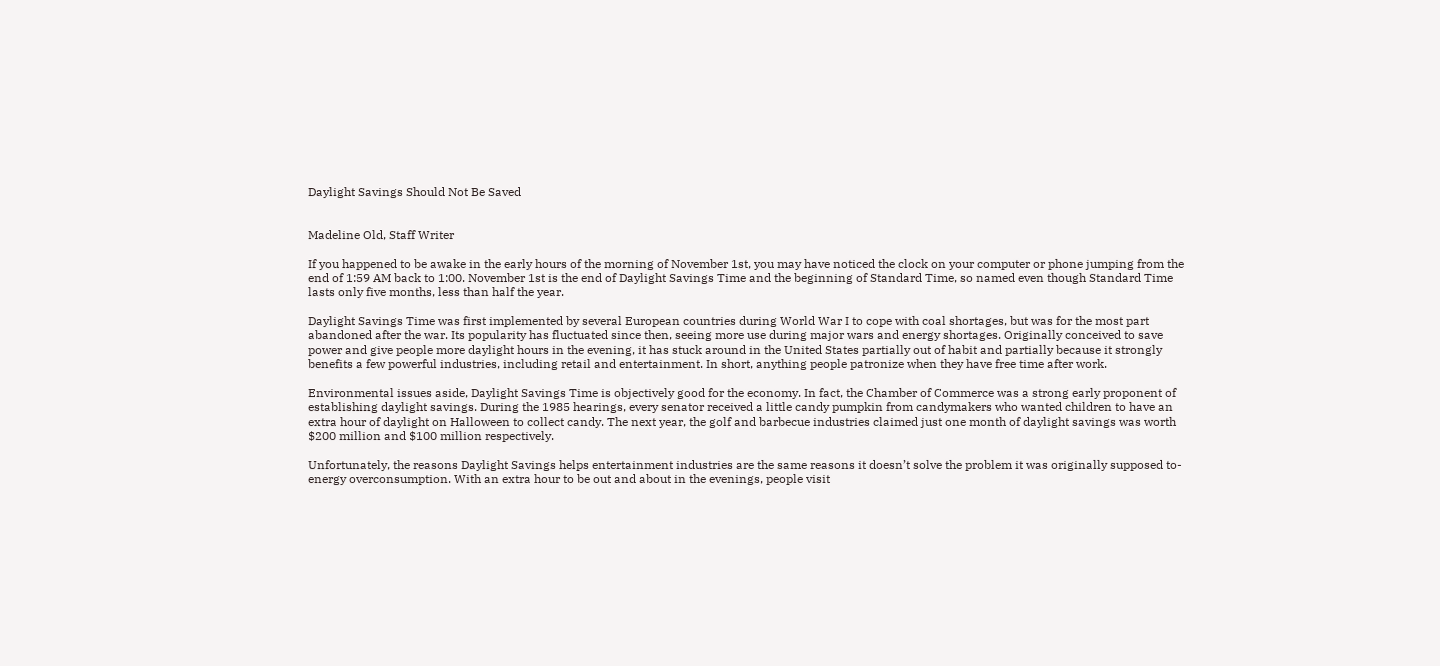Daylight Savings Should Not Be Saved


Madeline Old, Staff Writer

If you happened to be awake in the early hours of the morning of November 1st, you may have noticed the clock on your computer or phone jumping from the end of 1:59 AM back to 1:00. November 1st is the end of Daylight Savings Time and the beginning of Standard Time, so named even though Standard Time lasts only five months, less than half the year.

Daylight Savings Time was first implemented by several European countries during World War I to cope with coal shortages, but was for the most part abandoned after the war. Its popularity has fluctuated since then, seeing more use during major wars and energy shortages. Originally conceived to save power and give people more daylight hours in the evening, it has stuck around in the United States partially out of habit and partially because it strongly benefits a few powerful industries, including retail and entertainment. In short, anything people patronize when they have free time after work.

Environmental issues aside, Daylight Savings Time is objectively good for the economy. In fact, the Chamber of Commerce was a strong early proponent of establishing daylight savings. During the 1985 hearings, every senator received a little candy pumpkin from candymakers who wanted children to have an extra hour of daylight on Halloween to collect candy. The next year, the golf and barbecue industries claimed just one month of daylight savings was worth $200 million and $100 million respectively.

Unfortunately, the reasons Daylight Savings helps entertainment industries are the same reasons it doesn’t solve the problem it was originally supposed to- energy overconsumption. With an extra hour to be out and about in the evenings, people visit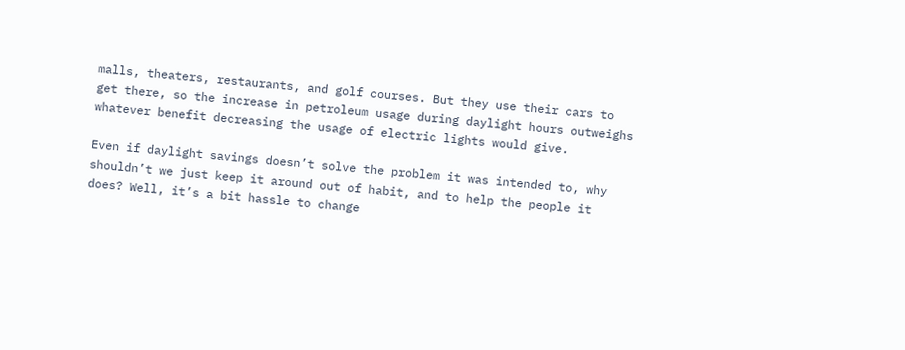malls, theaters, restaurants, and golf courses. But they use their cars to get there, so the increase in petroleum usage during daylight hours outweighs whatever benefit decreasing the usage of electric lights would give.

Even if daylight savings doesn’t solve the problem it was intended to, why shouldn’t we just keep it around out of habit, and to help the people it does? Well, it’s a bit hassle to change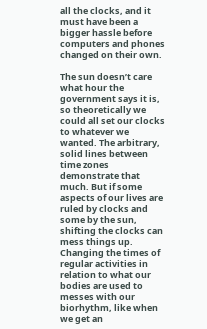all the clocks, and it must have been a bigger hassle before computers and phones changed on their own.

The sun doesn’t care what hour the government says it is, so theoretically we could all set our clocks to whatever we wanted. The arbitrary, solid lines between time zones demonstrate that much. But if some aspects of our lives are ruled by clocks and some by the sun, shifting the clocks can mess things up. Changing the times of regular activities in relation to what our bodies are used to messes with our biorhythm, like when we get an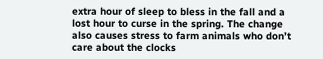extra hour of sleep to bless in the fall and a lost hour to curse in the spring. The change also causes stress to farm animals who don’t care about the clocks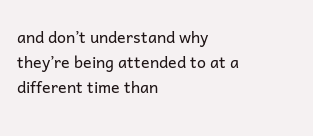and don’t understand why they’re being attended to at a different time than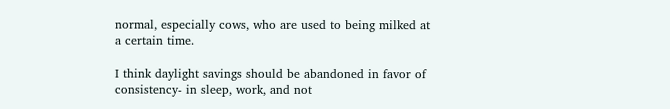normal, especially cows, who are used to being milked at a certain time.

I think daylight savings should be abandoned in favor of consistency- in sleep, work, and not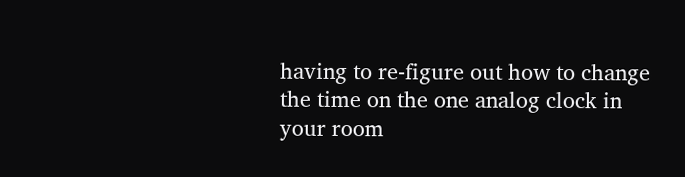having to re-figure out how to change the time on the one analog clock in your room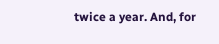twice a year. And, for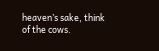heaven’s sake, think of the cows.